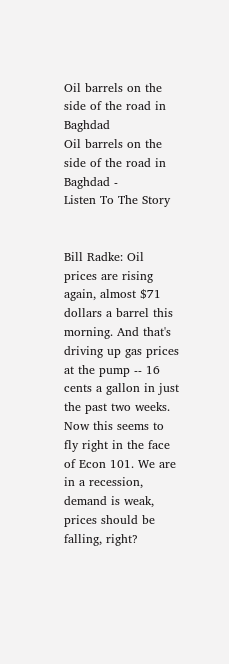Oil barrels on the side of the road in Baghdad
Oil barrels on the side of the road in Baghdad -
Listen To The Story


Bill Radke: Oil prices are rising again, almost $71 dollars a barrel this morning. And that's driving up gas prices at the pump -- 16 cents a gallon in just the past two weeks. Now this seems to fly right in the face of Econ 101. We are in a recession,
demand is weak, prices should be falling, right?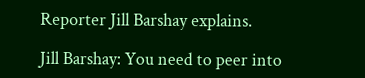Reporter Jill Barshay explains.

Jill Barshay: You need to peer into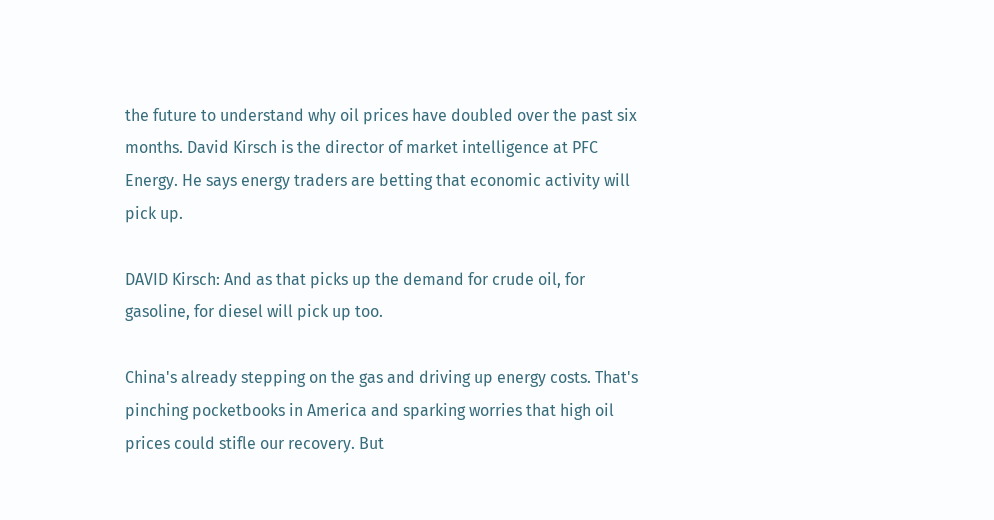the future to understand why oil prices have doubled over the past six months. David Kirsch is the director of market intelligence at PFC Energy. He says energy traders are betting that economic activity will pick up.

DAVID Kirsch: And as that picks up the demand for crude oil, for gasoline, for diesel will pick up too.

China's already stepping on the gas and driving up energy costs. That's pinching pocketbooks in America and sparking worries that high oil prices could stifle our recovery. But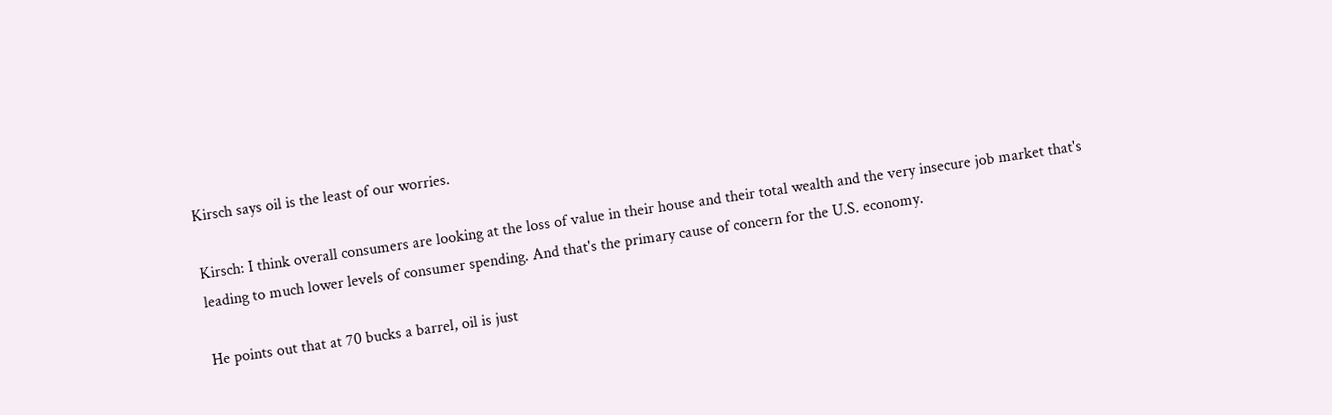Kirsch says oil is the least of our worries.

Kirsch: I think overall consumers are looking at the loss of value in their house and their total wealth and the very insecure job market that's leading to much lower levels of consumer spending. And that's the primary cause of concern for the U.S. economy.

He points out that at 70 bucks a barrel, oil is just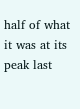half of what it was at its peak last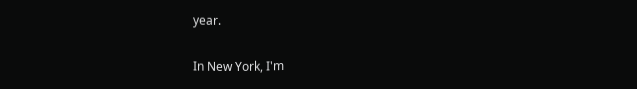year.

In New York, I'm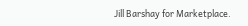Jill Barshay for Marketplace.